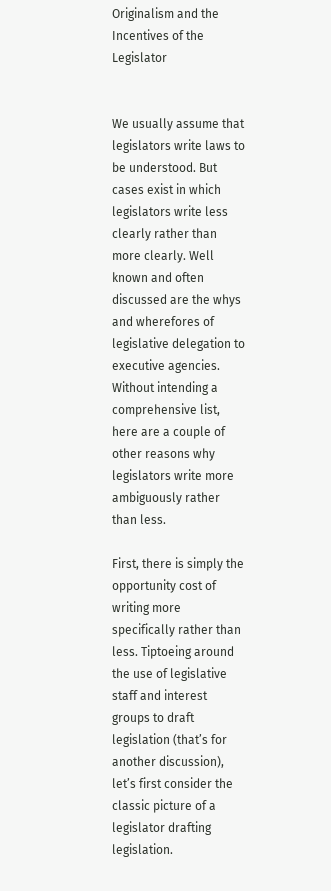Originalism and the Incentives of the Legislator


We usually assume that legislators write laws to be understood. But cases exist in which legislators write less clearly rather than more clearly. Well known and often discussed are the whys and wherefores of legislative delegation to executive agencies. Without intending a comprehensive list, here are a couple of other reasons why legislators write more ambiguously rather than less.

First, there is simply the opportunity cost of writing more specifically rather than less. Tiptoeing around the use of legislative staff and interest groups to draft legislation (that’s for another discussion), let’s first consider the classic picture of a legislator drafting legislation.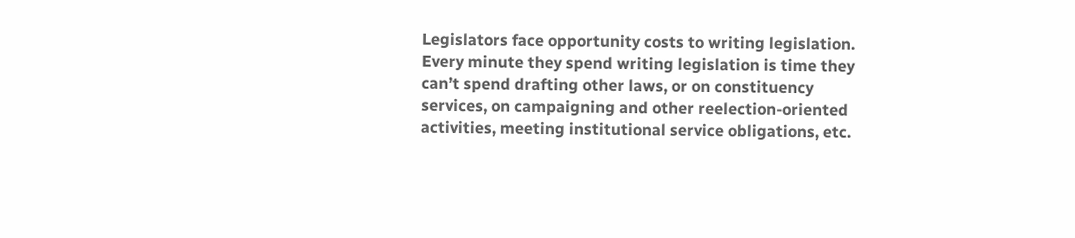Legislators face opportunity costs to writing legislation. Every minute they spend writing legislation is time they can’t spend drafting other laws, or on constituency services, on campaigning and other reelection-oriented activities, meeting institutional service obligations, etc.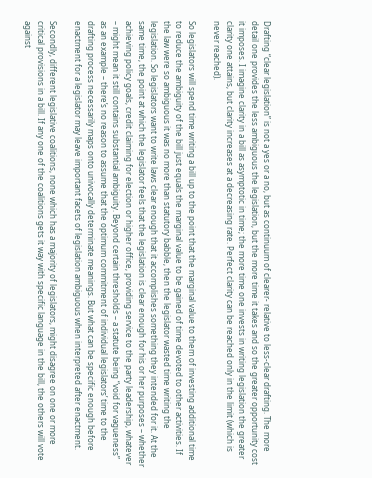Drafting “clear legislation” is not a yes or a no, but as continuum of clearer- relative to less-clear drafting. The more detail one provides the less ambiguous the legislation, but the more time it takes and so the greater opportunity cost it imposes. I imagine clarity in a bill as asymptotic in time; the more time one invests in writing legislation the greater clarity one attains, but clarity increases at a decreasing rate. Perfect clarity can be reached only in the limit (which is never reached).

So legislators will spend time writing a bill up to the point that the marginal value to them of investing additional time to reduce the ambiguity of the bill just equals the marginal value to be gained of time devoted to other activities. If the law were so ambiguous it was no more than statutory babble, then the legislator wasted time writing the legislation. So legislators want to write laws clear enough that it accomplishes something they intended for it. At the same time, the point at which the legislator feels that the legislation is clear enough for his or her purposes – whether achieving policy goals, credit claiming for election or higher office, providing service to the party leadership, whatever – might mean it still contains substantial ambiguity. Beyond certain thresholds – a statute being “void for vagueness” as an example – there’s no reason to assume that the optimum commitment of individual legislators’ time to the drafting process necessarily maps onto univocally determinate meanings. But what can be specific enough before enactment for a legislator may leave important facets of legislation ambiguous when interpreted after enactment.

Secondly, different legislative coalitions, none which has a majority of legislators, might disagree on one or more critical provisions in a bill. If any one of the coalitions gets it way with specific language in the bill, the others will vote against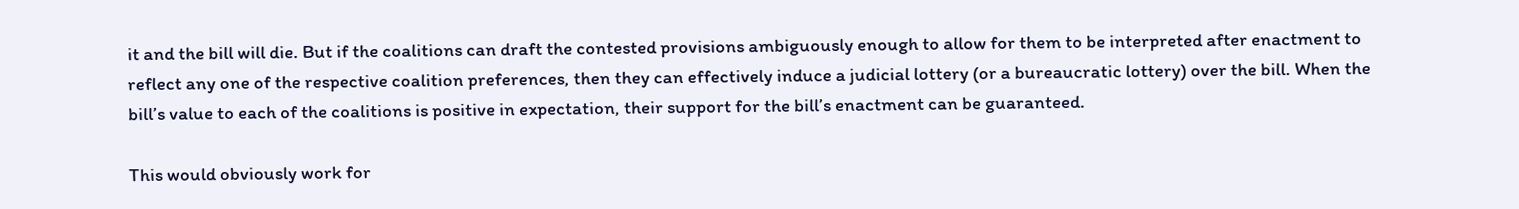it and the bill will die. But if the coalitions can draft the contested provisions ambiguously enough to allow for them to be interpreted after enactment to reflect any one of the respective coalition preferences, then they can effectively induce a judicial lottery (or a bureaucratic lottery) over the bill. When the bill’s value to each of the coalitions is positive in expectation, their support for the bill’s enactment can be guaranteed.

This would obviously work for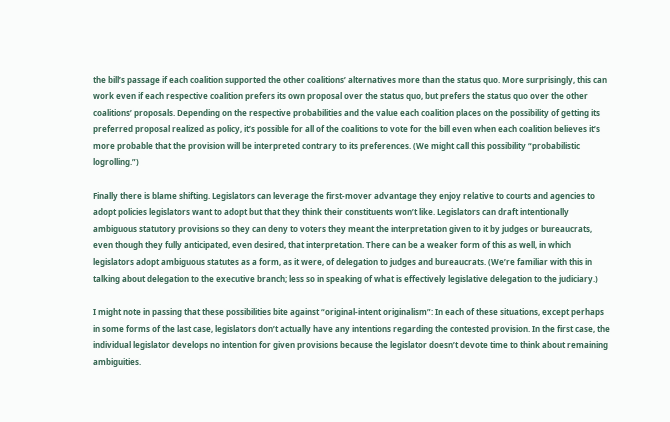the bill’s passage if each coalition supported the other coalitions’ alternatives more than the status quo. More surprisingly, this can work even if each respective coalition prefers its own proposal over the status quo, but prefers the status quo over the other coalitions’ proposals. Depending on the respective probabilities and the value each coalition places on the possibility of getting its preferred proposal realized as policy, it’s possible for all of the coalitions to vote for the bill even when each coalition believes it’s more probable that the provision will be interpreted contrary to its preferences. (We might call this possibility “probabilistic logrolling.”)

Finally there is blame shifting. Legislators can leverage the first-mover advantage they enjoy relative to courts and agencies to adopt policies legislators want to adopt but that they think their constituents won’t like. Legislators can draft intentionally ambiguous statutory provisions so they can deny to voters they meant the interpretation given to it by judges or bureaucrats, even though they fully anticipated, even desired, that interpretation. There can be a weaker form of this as well, in which legislators adopt ambiguous statutes as a form, as it were, of delegation to judges and bureaucrats. (We’re familiar with this in talking about delegation to the executive branch; less so in speaking of what is effectively legislative delegation to the judiciary.)

I might note in passing that these possibilities bite against “original-intent originalism”: In each of these situations, except perhaps in some forms of the last case, legislators don’t actually have any intentions regarding the contested provision. In the first case, the individual legislator develops no intention for given provisions because the legislator doesn’t devote time to think about remaining ambiguities.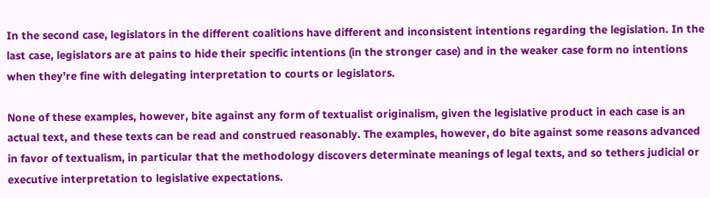In the second case, legislators in the different coalitions have different and inconsistent intentions regarding the legislation. In the last case, legislators are at pains to hide their specific intentions (in the stronger case) and in the weaker case form no intentions when they’re fine with delegating interpretation to courts or legislators.

None of these examples, however, bite against any form of textualist originalism, given the legislative product in each case is an actual text, and these texts can be read and construed reasonably. The examples, however, do bite against some reasons advanced in favor of textualism, in particular that the methodology discovers determinate meanings of legal texts, and so tethers judicial or executive interpretation to legislative expectations.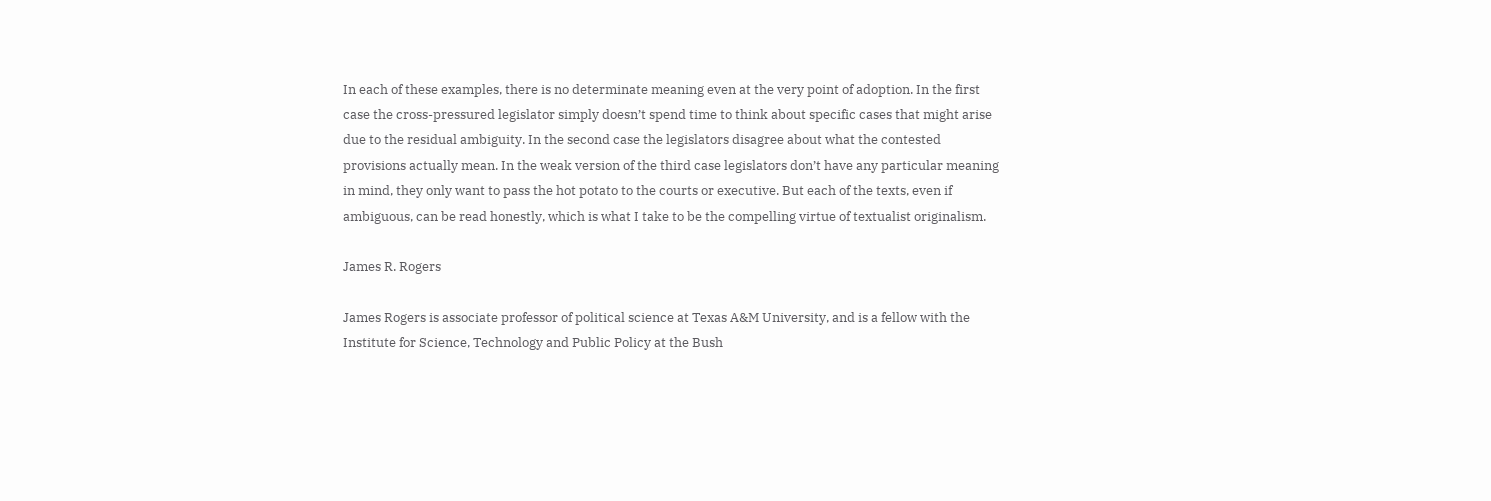In each of these examples, there is no determinate meaning even at the very point of adoption. In the first case the cross-pressured legislator simply doesn’t spend time to think about specific cases that might arise due to the residual ambiguity. In the second case the legislators disagree about what the contested provisions actually mean. In the weak version of the third case legislators don’t have any particular meaning in mind, they only want to pass the hot potato to the courts or executive. But each of the texts, even if ambiguous, can be read honestly, which is what I take to be the compelling virtue of textualist originalism.

James R. Rogers

James Rogers is associate professor of political science at Texas A&M University, and is a fellow with the Institute for Science, Technology and Public Policy at the Bush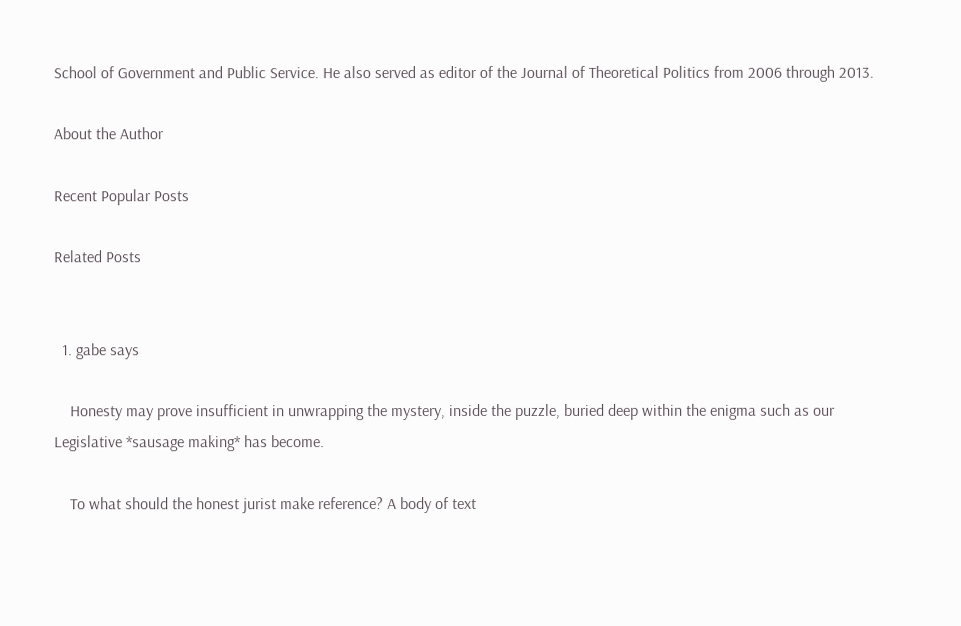School of Government and Public Service. He also served as editor of the Journal of Theoretical Politics from 2006 through 2013.

About the Author

Recent Popular Posts

Related Posts


  1. gabe says

    Honesty may prove insufficient in unwrapping the mystery, inside the puzzle, buried deep within the enigma such as our Legislative *sausage making* has become.

    To what should the honest jurist make reference? A body of text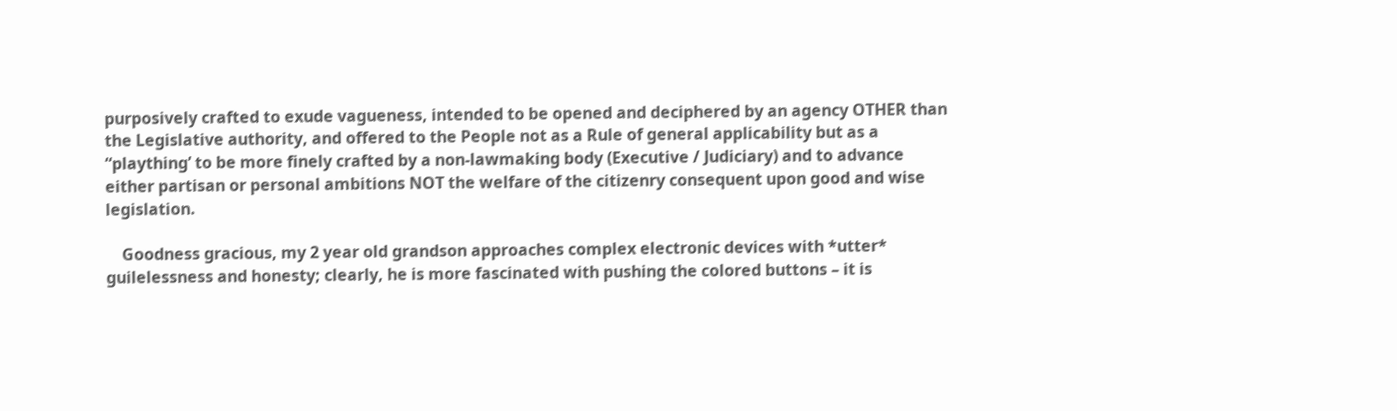purposively crafted to exude vagueness, intended to be opened and deciphered by an agency OTHER than the Legislative authority, and offered to the People not as a Rule of general applicability but as a “plaything’ to be more finely crafted by a non-lawmaking body (Executive / Judiciary) and to advance either partisan or personal ambitions NOT the welfare of the citizenry consequent upon good and wise legislation.

    Goodness gracious, my 2 year old grandson approaches complex electronic devices with *utter* guilelessness and honesty; clearly, he is more fascinated with pushing the colored buttons – it is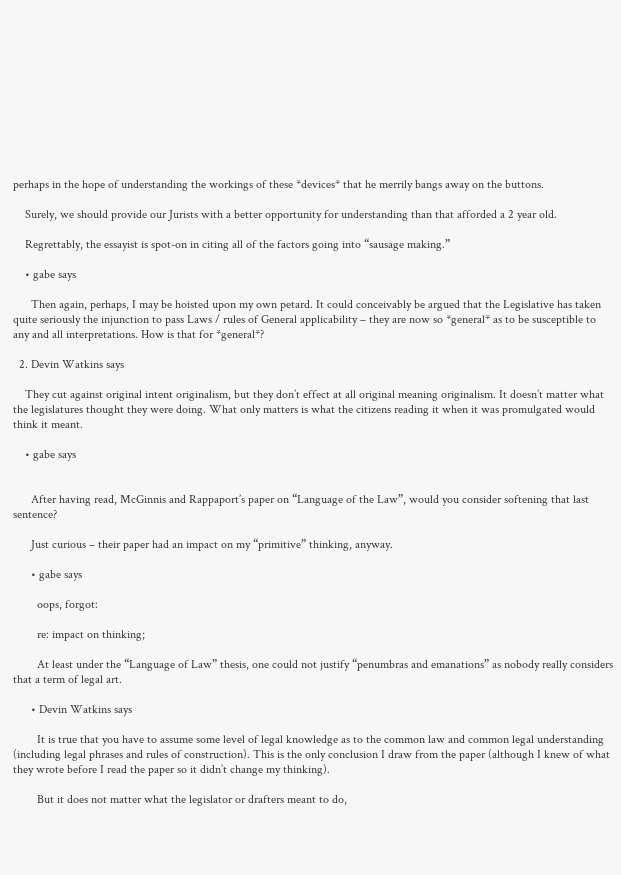perhaps in the hope of understanding the workings of these *devices* that he merrily bangs away on the buttons.

    Surely, we should provide our Jurists with a better opportunity for understanding than that afforded a 2 year old.

    Regrettably, the essayist is spot-on in citing all of the factors going into “sausage making.”

    • gabe says

      Then again, perhaps, I may be hoisted upon my own petard. It could conceivably be argued that the Legislative has taken quite seriously the injunction to pass Laws / rules of General applicability – they are now so *general* as to be susceptible to any and all interpretations. How is that for *general*?

  2. Devin Watkins says

    They cut against original intent originalism, but they don’t effect at all original meaning originalism. It doesn’t matter what the legislatures thought they were doing. What only matters is what the citizens reading it when it was promulgated would think it meant.

    • gabe says


      After having read, McGinnis and Rappaport’s paper on “Language of the Law”, would you consider softening that last sentence?

      Just curious – their paper had an impact on my “primitive” thinking, anyway.

      • gabe says

        oops, forgot:

        re: impact on thinking;

        At least under the “Language of Law” thesis, one could not justify “penumbras and emanations” as nobody really considers that a term of legal art.

      • Devin Watkins says

        It is true that you have to assume some level of legal knowledge as to the common law and common legal understanding (including legal phrases and rules of construction). This is the only conclusion I draw from the paper (although I knew of what they wrote before I read the paper so it didn’t change my thinking).

        But it does not matter what the legislator or drafters meant to do,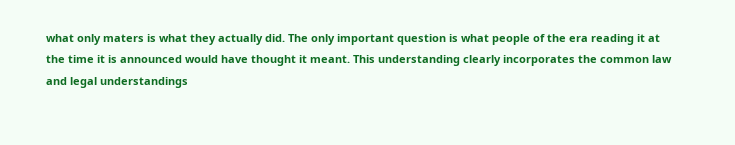what only maters is what they actually did. The only important question is what people of the era reading it at the time it is announced would have thought it meant. This understanding clearly incorporates the common law and legal understandings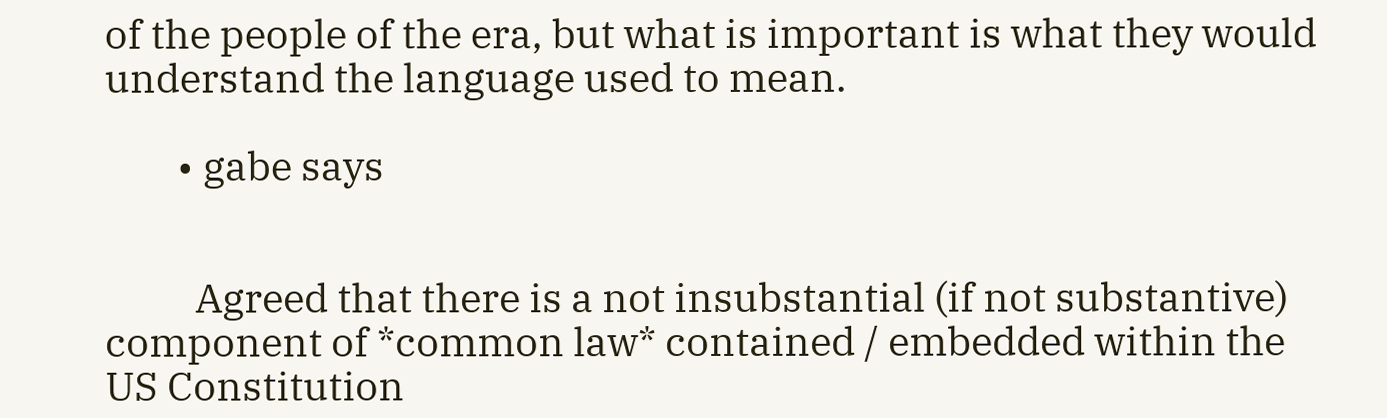of the people of the era, but what is important is what they would understand the language used to mean.

        • gabe says


          Agreed that there is a not insubstantial (if not substantive) component of *common law* contained / embedded within the US Constitution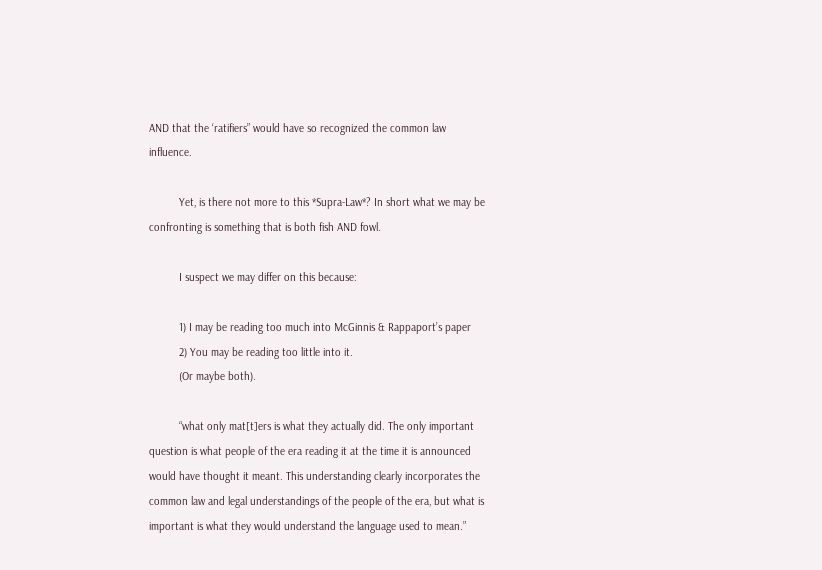AND that the ‘ratifiers” would have so recognized the common law influence.

          Yet, is there not more to this *Supra-Law*? In short what we may be confronting is something that is both fish AND fowl.

          I suspect we may differ on this because:

          1) I may be reading too much into McGinnis & Rappaport’s paper
          2) You may be reading too little into it.
          (Or maybe both).

          “what only mat[t]ers is what they actually did. The only important question is what people of the era reading it at the time it is announced would have thought it meant. This understanding clearly incorporates the common law and legal understandings of the people of the era, but what is important is what they would understand the language used to mean.”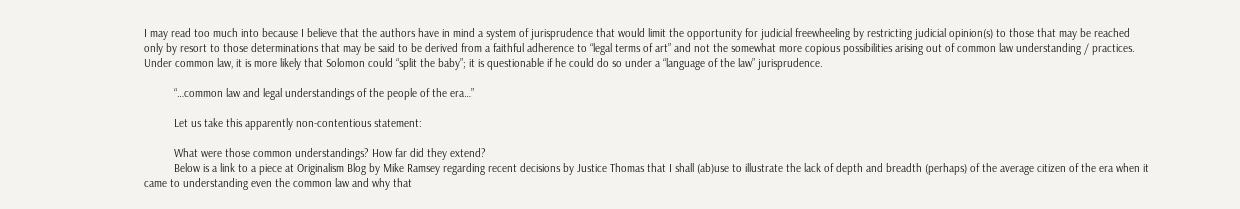I may read too much into because I believe that the authors have in mind a system of jurisprudence that would limit the opportunity for judicial freewheeling by restricting judicial opinion(s) to those that may be reached only by resort to those determinations that may be said to be derived from a faithful adherence to “legal terms of art” and not the somewhat more copious possibilities arising out of common law understanding / practices. Under common law, it is more likely that Solomon could “split the baby”; it is questionable if he could do so under a “language of the law” jurisprudence.

          “…common law and legal understandings of the people of the era…”

          Let us take this apparently non-contentious statement:

          What were those common understandings? How far did they extend?
          Below is a link to a piece at Originalism Blog by Mike Ramsey regarding recent decisions by Justice Thomas that I shall (ab)use to illustrate the lack of depth and breadth (perhaps) of the average citizen of the era when it came to understanding even the common law and why that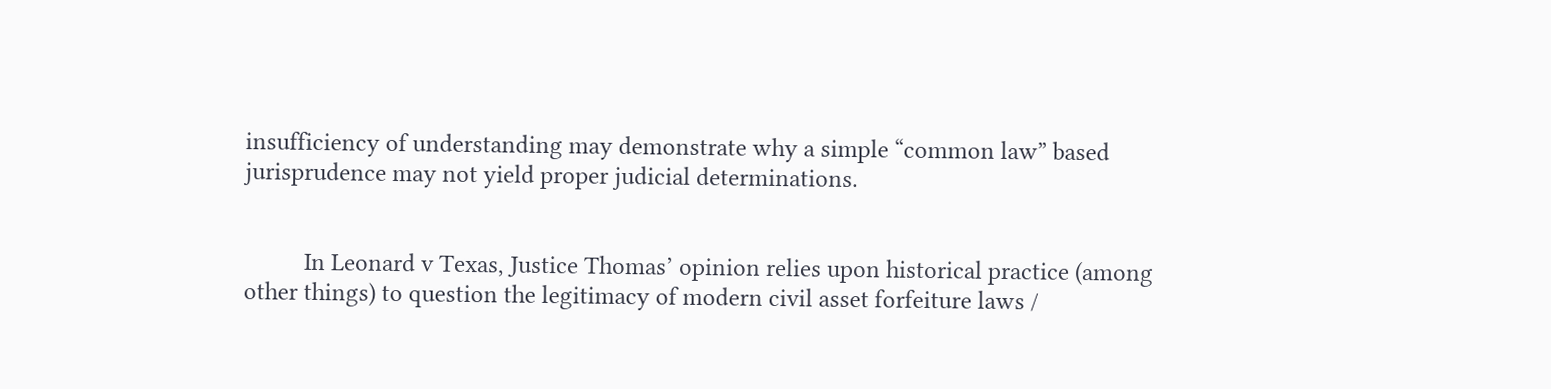insufficiency of understanding may demonstrate why a simple “common law” based jurisprudence may not yield proper judicial determinations.


          In Leonard v Texas, Justice Thomas’ opinion relies upon historical practice (among other things) to question the legitimacy of modern civil asset forfeiture laws /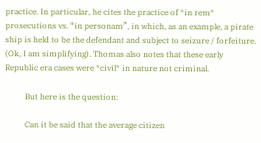practice. In particular, he cites the practice of *in rem* prosecutions vs. “in personam”, in which, as an example, a pirate ship is held to be the defendant and subject to seizure / forfeiture. (Ok, I am simplifying). Thomas also notes that these early Republic era cases were *civil* in nature not criminal.

          But here is the question:

          Can it be said that the average citizen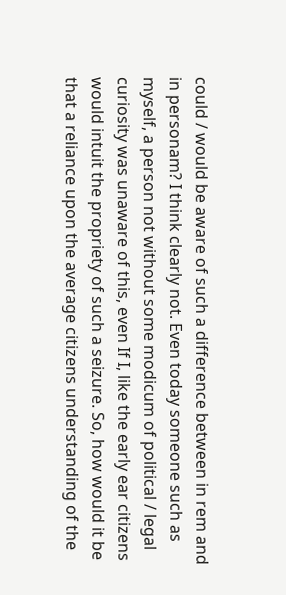could / would be aware of such a difference between in rem and in personam? I think clearly not. Even today someone such as myself, a person not without some modicum of political / legal curiosity was unaware of this, even If I, like the early ear citizens would intuit the propriety of such a seizure. So, how would it be that a reliance upon the average citizens understanding of the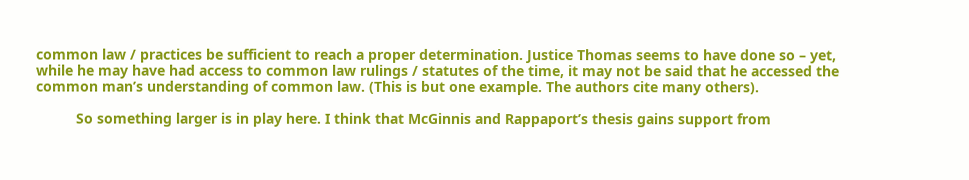common law / practices be sufficient to reach a proper determination. Justice Thomas seems to have done so – yet, while he may have had access to common law rulings / statutes of the time, it may not be said that he accessed the common man’s understanding of common law. (This is but one example. The authors cite many others).

          So something larger is in play here. I think that McGinnis and Rappaport’s thesis gains support from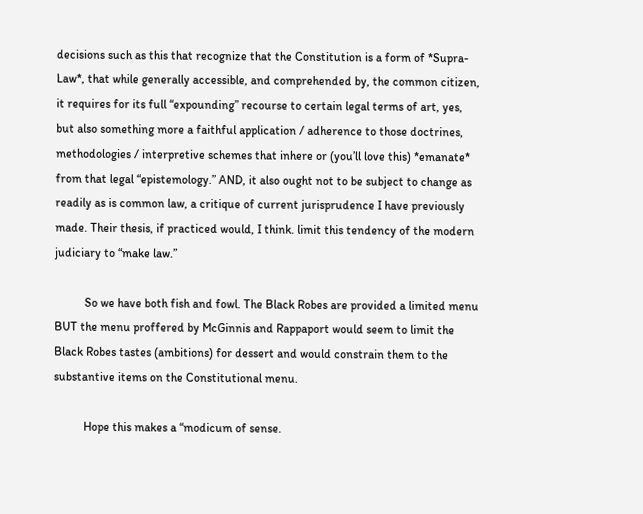decisions such as this that recognize that the Constitution is a form of *Supra-Law*, that while generally accessible, and comprehended by, the common citizen, it requires for its full “expounding” recourse to certain legal terms of art, yes, but also something more a faithful application / adherence to those doctrines, methodologies / interpretive schemes that inhere or (you’ll love this) *emanate* from that legal “epistemology.” AND, it also ought not to be subject to change as readily as is common law, a critique of current jurisprudence I have previously made. Their thesis, if practiced would, I think. limit this tendency of the modern judiciary to “make law.”

          So we have both fish and fowl. The Black Robes are provided a limited menu BUT the menu proffered by McGinnis and Rappaport would seem to limit the Black Robes tastes (ambitions) for dessert and would constrain them to the substantive items on the Constitutional menu.

          Hope this makes a “modicum of sense.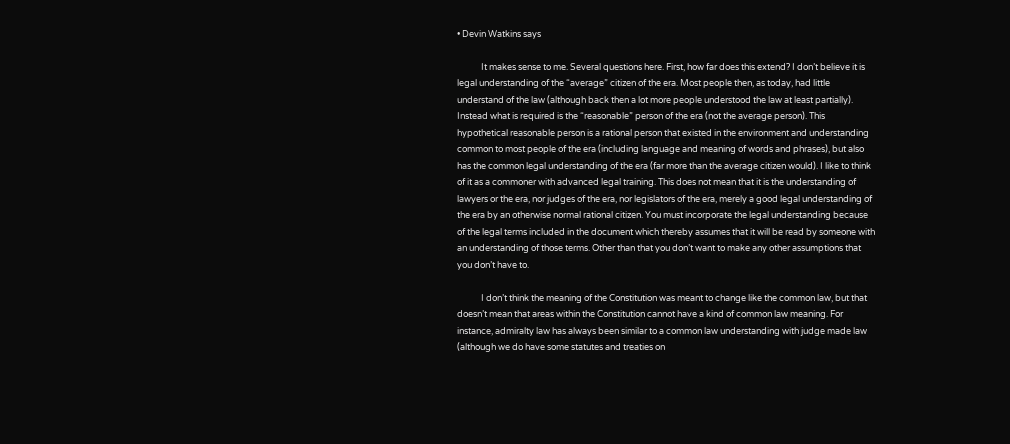• Devin Watkins says

            It makes sense to me. Several questions here. First, how far does this extend? I don’t believe it is legal understanding of the “average” citizen of the era. Most people then, as today, had little understand of the law (although back then a lot more people understood the law at least partially). Instead what is required is the “reasonable” person of the era (not the average person). This hypothetical reasonable person is a rational person that existed in the environment and understanding common to most people of the era (including language and meaning of words and phrases), but also has the common legal understanding of the era (far more than the average citizen would). I like to think of it as a commoner with advanced legal training. This does not mean that it is the understanding of lawyers or the era, nor judges of the era, nor legislators of the era, merely a good legal understanding of the era by an otherwise normal rational citizen. You must incorporate the legal understanding because of the legal terms included in the document which thereby assumes that it will be read by someone with an understanding of those terms. Other than that you don’t want to make any other assumptions that you don’t have to.

            I don’t think the meaning of the Constitution was meant to change like the common law, but that doesn’t mean that areas within the Constitution cannot have a kind of common law meaning. For instance, admiralty law has always been similar to a common law understanding with judge made law (although we do have some statutes and treaties on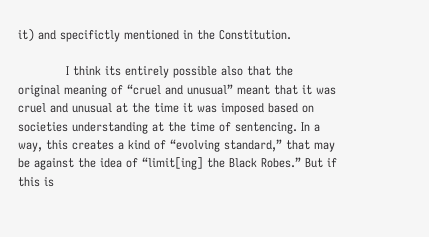it) and specifictly mentioned in the Constitution.

            I think its entirely possible also that the original meaning of “cruel and unusual” meant that it was cruel and unusual at the time it was imposed based on societies understanding at the time of sentencing. In a way, this creates a kind of “evolving standard,” that may be against the idea of “limit[ing] the Black Robes.” But if this is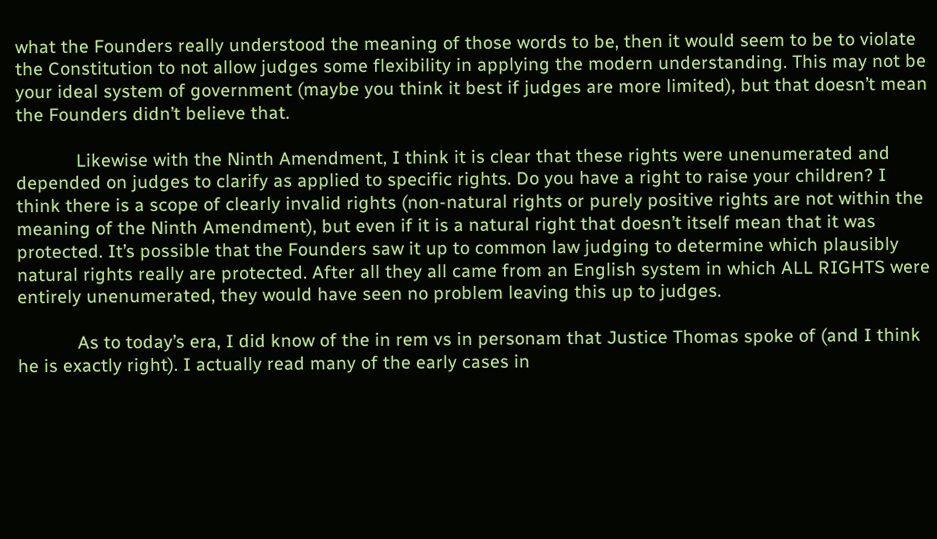what the Founders really understood the meaning of those words to be, then it would seem to be to violate the Constitution to not allow judges some flexibility in applying the modern understanding. This may not be your ideal system of government (maybe you think it best if judges are more limited), but that doesn’t mean the Founders didn’t believe that.

            Likewise with the Ninth Amendment, I think it is clear that these rights were unenumerated and depended on judges to clarify as applied to specific rights. Do you have a right to raise your children? I think there is a scope of clearly invalid rights (non-natural rights or purely positive rights are not within the meaning of the Ninth Amendment), but even if it is a natural right that doesn’t itself mean that it was protected. It’s possible that the Founders saw it up to common law judging to determine which plausibly natural rights really are protected. After all they all came from an English system in which ALL RIGHTS were entirely unenumerated, they would have seen no problem leaving this up to judges.

            As to today’s era, I did know of the in rem vs in personam that Justice Thomas spoke of (and I think he is exactly right). I actually read many of the early cases in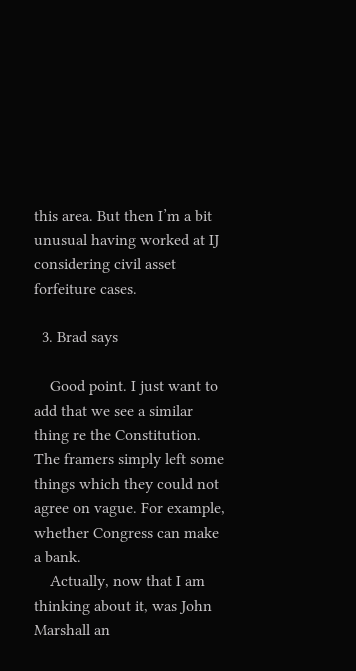this area. But then I’m a bit unusual having worked at IJ considering civil asset forfeiture cases.

  3. Brad says

    Good point. I just want to add that we see a similar thing re the Constitution. The framers simply left some things which they could not agree on vague. For example, whether Congress can make a bank.
    Actually, now that I am thinking about it, was John Marshall an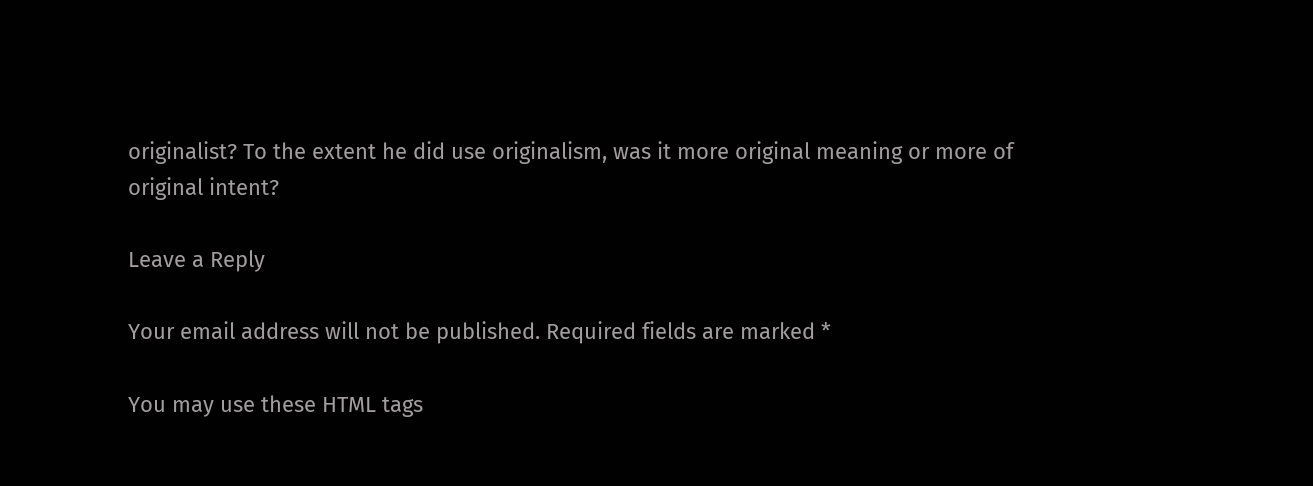originalist? To the extent he did use originalism, was it more original meaning or more of original intent?

Leave a Reply

Your email address will not be published. Required fields are marked *

You may use these HTML tags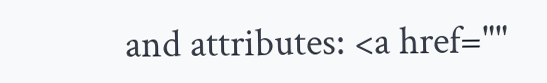and attributes: <a href=""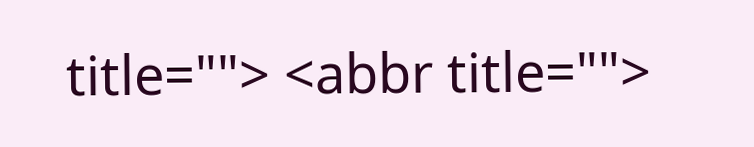title=""> <abbr title="">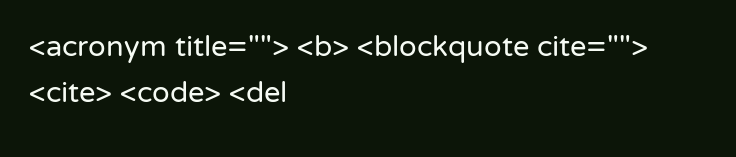<acronym title=""> <b> <blockquote cite=""> <cite> <code> <del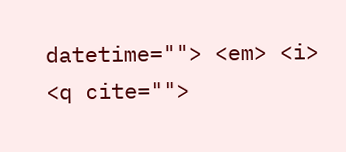datetime=""> <em> <i> <q cite="">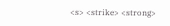<s> <strike> <strong>